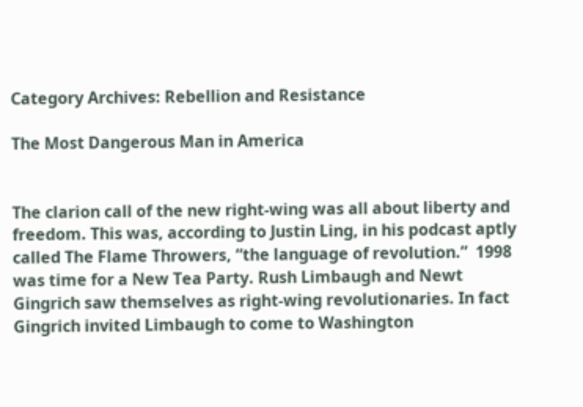Category Archives: Rebellion and Resistance

The Most Dangerous Man in America


The clarion call of the new right-wing was all about liberty and freedom. This was, according to Justin Ling, in his podcast aptly called The Flame Throwers, “the language of revolution.”  1998 was time for a New Tea Party. Rush Limbaugh and Newt Gingrich saw themselves as right-wing revolutionaries. In fact Gingrich invited Limbaugh to come to Washington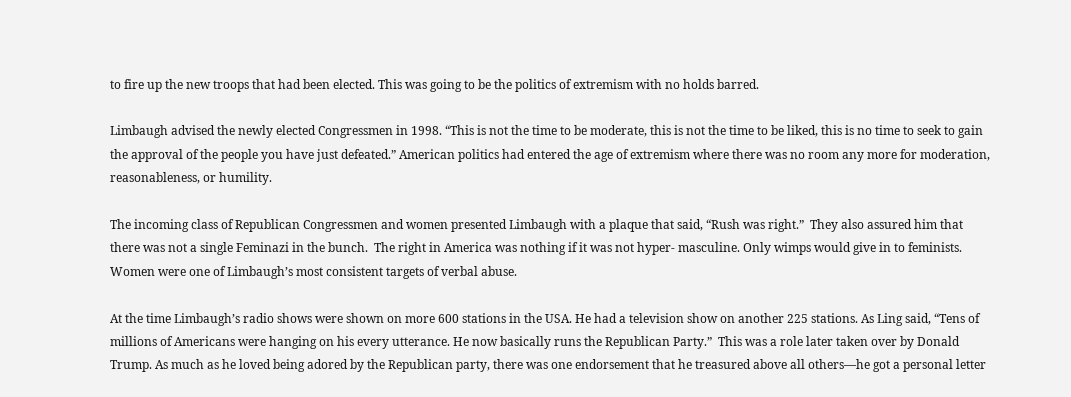to fire up the new troops that had been elected. This was going to be the politics of extremism with no holds barred.

Limbaugh advised the newly elected Congressmen in 1998. “This is not the time to be moderate, this is not the time to be liked, this is no time to seek to gain the approval of the people you have just defeated.” American politics had entered the age of extremism where there was no room any more for moderation, reasonableness, or humility.

The incoming class of Republican Congressmen and women presented Limbaugh with a plaque that said, “Rush was right.”  They also assured him that there was not a single Feminazi in the bunch.  The right in America was nothing if it was not hyper- masculine. Only wimps would give in to feminists. Women were one of Limbaugh’s most consistent targets of verbal abuse.

At the time Limbaugh’s radio shows were shown on more 600 stations in the USA. He had a television show on another 225 stations. As Ling said, “Tens of millions of Americans were hanging on his every utterance. He now basically runs the Republican Party.”  This was a role later taken over by Donald Trump. As much as he loved being adored by the Republican party, there was one endorsement that he treasured above all others—he got a personal letter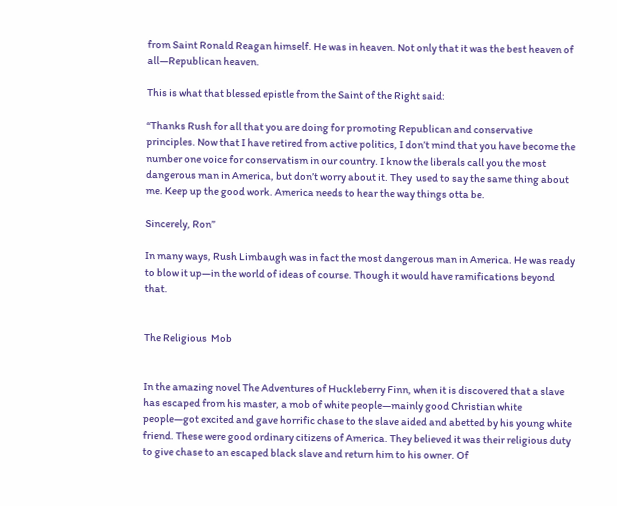from Saint Ronald Reagan himself. He was in heaven. Not only that it was the best heaven of all—Republican heaven.

This is what that blessed epistle from the Saint of the Right said:

“Thanks Rush for all that you are doing for promoting Republican and conservative principles. Now that I have retired from active politics, I don’t mind that you have become the number one voice for conservatism in our country. I know the liberals call you the most dangerous man in America, but don’t worry about it. They  used to say the same thing about me. Keep up the good work. America needs to hear the way things otta be.

Sincerely, Ron”

In many ways, Rush Limbaugh was in fact the most dangerous man in America. He was ready to blow it up—in the world of ideas of course. Though it would have ramifications beyond that.


The Religious  Mob


In the amazing novel The Adventures of Huckleberry Finn, when it is discovered that a slave has escaped from his master, a mob of white people—mainly good Christian white people—got excited and gave horrific chase to the slave aided and abetted by his young white friend. These were good ordinary citizens of America. They believed it was their religious duty to give chase to an escaped black slave and return him to his owner. Of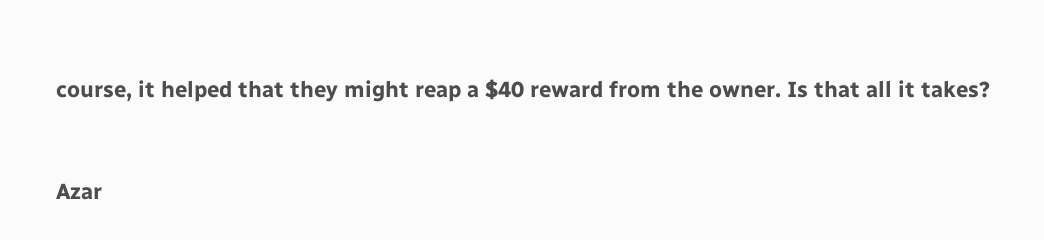course, it helped that they might reap a $40 reward from the owner. Is that all it takes?


Azar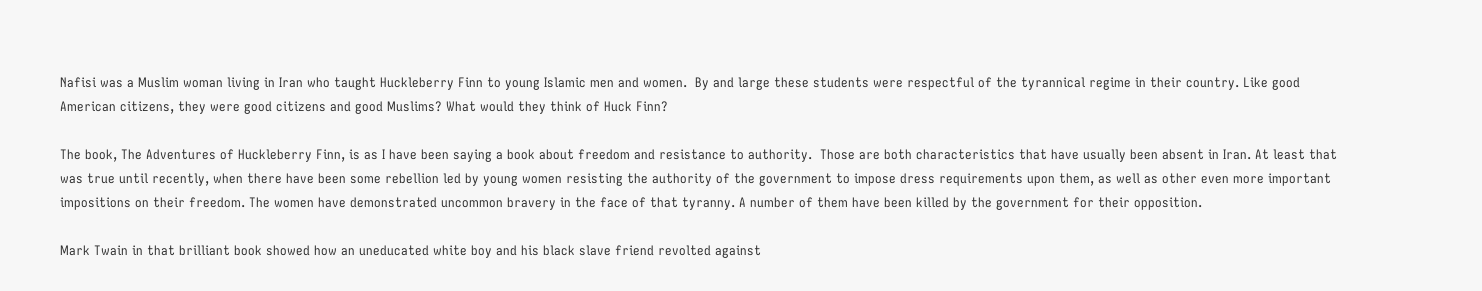Nafisi was a Muslim woman living in Iran who taught Huckleberry Finn to young Islamic men and women.  By and large these students were respectful of the tyrannical regime in their country. Like good American citizens, they were good citizens and good Muslims? What would they think of Huck Finn?

The book, The Adventures of Huckleberry Finn, is as I have been saying a book about freedom and resistance to authority.  Those are both characteristics that have usually been absent in Iran. At least that was true until recently, when there have been some rebellion led by young women resisting the authority of the government to impose dress requirements upon them, as well as other even more important impositions on their freedom. The women have demonstrated uncommon bravery in the face of that tyranny. A number of them have been killed by the government for their opposition.

Mark Twain in that brilliant book showed how an uneducated white boy and his black slave friend revolted against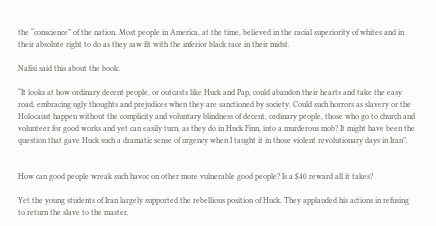the “conscience” of the nation. Most people in America, at the time, believed in the racial superiority of whites and in their absolute right to do as they saw fit with the inferior black race in their midst.

Nafisi said this about the book:

“It looks at how ordinary decent people, or outcasts like Huck and Pap, could abandon their hearts and take the easy road, embracing ugly thoughts and prejudices when they are sanctioned by society. Could such horrors as slavery or the Holocaust happen without the complicity and voluntary blindness of decent, ordinary people, those who go to church and volunteer for good works and yet can easily turn, as they do in Huck Finn, into a murderous mob? It might have been the question that gave Huck such a dramatic sense of urgency when I taught it in those violent revolutionary days in Iran”.


How can good people wreak such havoc on other more vulnerable good people? Is a $40 reward all it takes?

Yet the young students of Iran largely supported the rebellious position of Huck. They applauded his actions in refusing to return the slave to the master.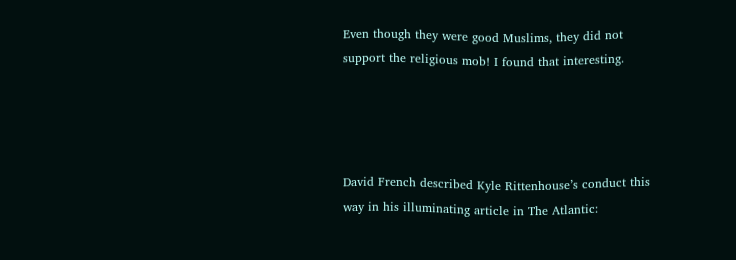Even though they were good Muslims, they did not support the religious mob! I found that interesting.




David French described Kyle Rittenhouse’s conduct this way in his illuminating article in The Atlantic: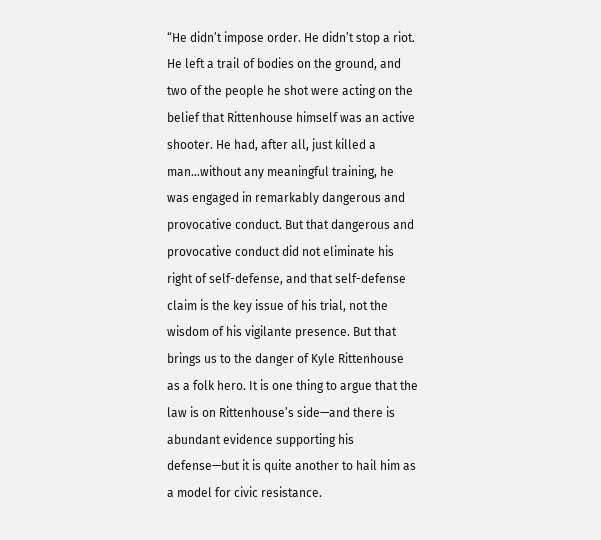“He didn’t impose order. He didn’t stop a riot. He left a trail of bodies on the ground, and two of the people he shot were acting on the belief that Rittenhouse himself was an active shooter. He had, after all, just killed a man…without any meaningful training, he was engaged in remarkably dangerous and provocative conduct. But that dangerous and provocative conduct did not eliminate his right of self-defense, and that self-defense claim is the key issue of his trial, not the wisdom of his vigilante presence. But that brings us to the danger of Kyle Rittenhouse as a folk hero. It is one thing to argue that the law is on Rittenhouse’s side—and there is abundant evidence supporting his defense—but it is quite another to hail him as a model for civic resistance.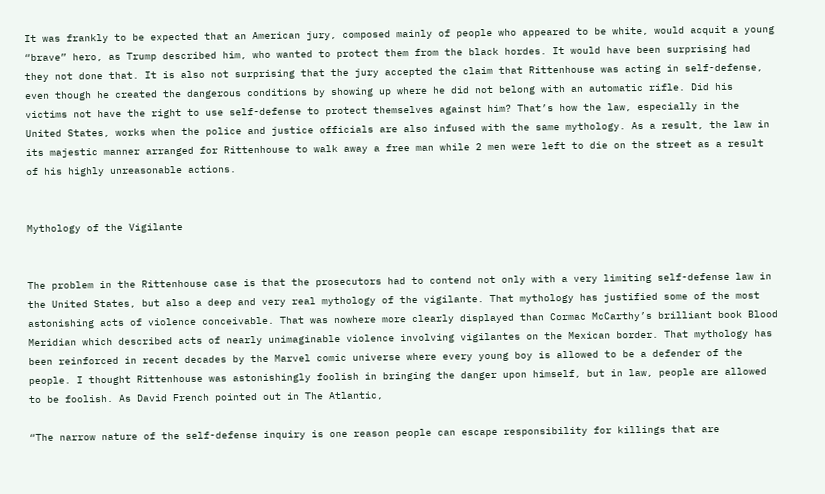It was frankly to be expected that an American jury, composed mainly of people who appeared to be white, would acquit a young “brave” hero, as Trump described him, who wanted to protect them from the black hordes. It would have been surprising had they not done that. It is also not surprising that the jury accepted the claim that Rittenhouse was acting in self-defense, even though he created the dangerous conditions by showing up where he did not belong with an automatic rifle. Did his victims not have the right to use self-defense to protect themselves against him? That’s how the law, especially in the United States, works when the police and justice officials are also infused with the same mythology. As a result, the law in its majestic manner arranged for Rittenhouse to walk away a free man while 2 men were left to die on the street as a result of his highly unreasonable actions.


Mythology of the Vigilante


The problem in the Rittenhouse case is that the prosecutors had to contend not only with a very limiting self-defense law in the United States, but also a deep and very real mythology of the vigilante. That mythology has justified some of the most astonishing acts of violence conceivable. That was nowhere more clearly displayed than Cormac McCarthy’s brilliant book Blood Meridian which described acts of nearly unimaginable violence involving vigilantes on the Mexican border. That mythology has been reinforced in recent decades by the Marvel comic universe where every young boy is allowed to be a defender of the people. I thought Rittenhouse was astonishingly foolish in bringing the danger upon himself, but in law, people are allowed to be foolish. As David French pointed out in The Atlantic,

“The narrow nature of the self-defense inquiry is one reason people can escape responsibility for killings that are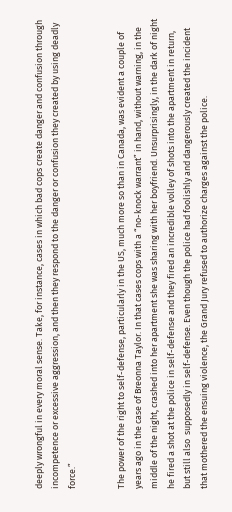deeply wrongful in every moral sense. Take, for instance, cases in which bad cops create danger and confusion through incompetence or excessive aggression, and then they respond to the danger or confusion they created by using deadly force.”


The power of the right to self-defense, particularly in the US, much more so than in Canada, was evident a couple of years ago in the case of Breonna Taylor. In that cases cops with a “no-knock warrant” in hand, without warning, in the middle of the night, crashed into her apartment she was sharing with her boyfriend. Unsurprisingly, in the dark of night he fired a shot at the police in self-defense and they fired an incredible volley of shots into the apartment in return, but still also  supposedly in self-defense. Even though the police had foolishly and dangerously created the incident that mothered the ensuing violence, the Grand Jury refused to authorize charges against the police.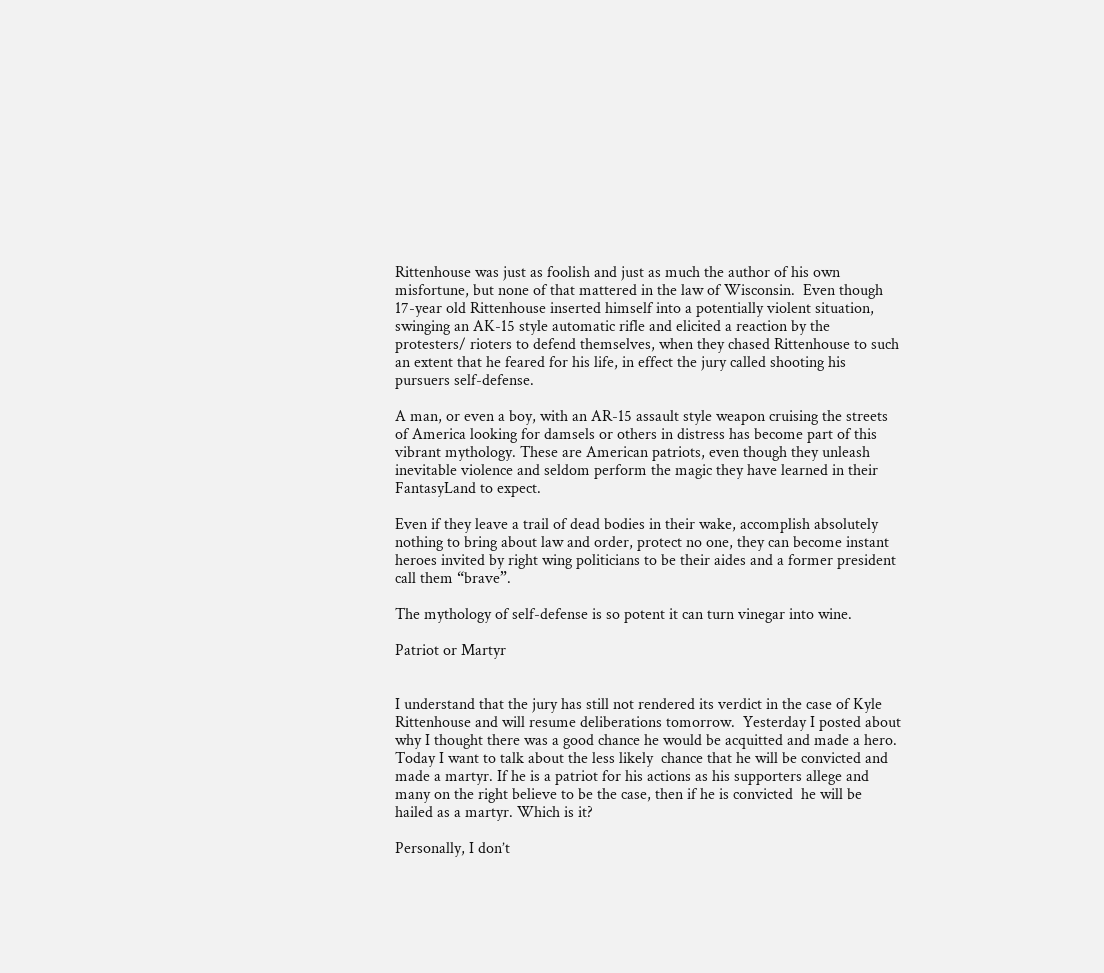Rittenhouse was just as foolish and just as much the author of his own misfortune, but none of that mattered in the law of Wisconsin.  Even though 17-year old Rittenhouse inserted himself into a potentially violent situation, swinging an AK-15 style automatic rifle and elicited a reaction by the protesters/ rioters to defend themselves, when they chased Rittenhouse to such an extent that he feared for his life, in effect the jury called shooting his pursuers self-defense.

A man, or even a boy, with an AR-15 assault style weapon cruising the streets of America looking for damsels or others in distress has become part of this vibrant mythology. These are American patriots, even though they unleash inevitable violence and seldom perform the magic they have learned in their FantasyLand to expect.

Even if they leave a trail of dead bodies in their wake, accomplish absolutely nothing to bring about law and order, protect no one, they can become instant  heroes invited by right wing politicians to be their aides and a former president call them “brave”.

The mythology of self-defense is so potent it can turn vinegar into wine.

Patriot or Martyr


I understand that the jury has still not rendered its verdict in the case of Kyle Rittenhouse and will resume deliberations tomorrow.  Yesterday I posted about why I thought there was a good chance he would be acquitted and made a hero.  Today I want to talk about the less likely  chance that he will be convicted and made a martyr. If he is a patriot for his actions as his supporters allege and many on the right believe to be the case, then if he is convicted  he will be hailed as a martyr. Which is it?

Personally, I don’t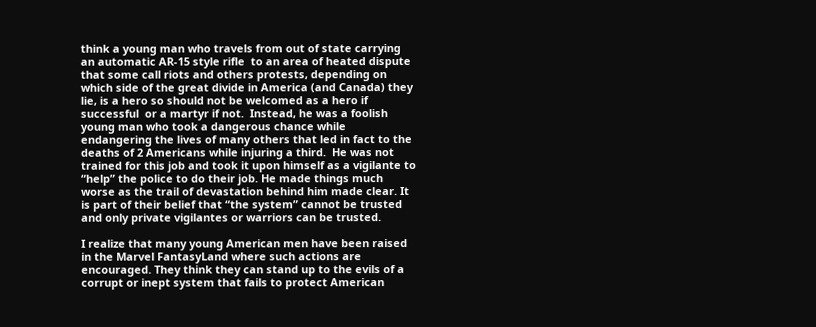think a young man who travels from out of state carrying an automatic AR-15 style rifle  to an area of heated dispute   that some call riots and others protests, depending on which side of the great divide in America (and Canada) they lie, is a hero so should not be welcomed as a hero if successful  or a martyr if not.  Instead, he was a foolish young man who took a dangerous chance while endangering the lives of many others that led in fact to the deaths of 2 Americans while injuring a third.  He was not trained for this job and took it upon himself as a vigilante to “help” the police to do their job. He made things much worse as the trail of devastation behind him made clear. It is part of their belief that “the system” cannot be trusted and only private vigilantes or warriors can be trusted.

I realize that many young American men have been raised in the Marvel FantasyLand where such actions are encouraged. They think they can stand up to the evils of a corrupt or inept system that fails to protect American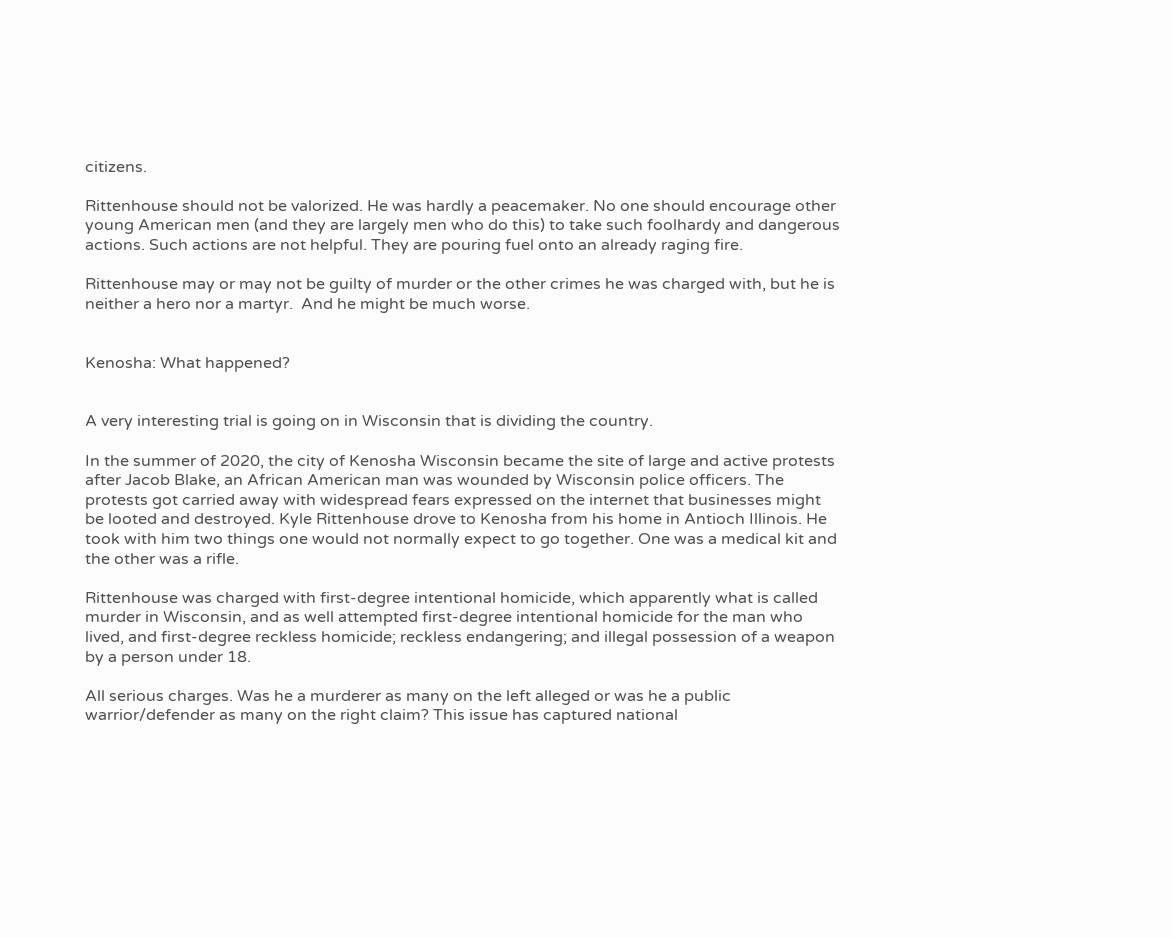citizens.

Rittenhouse should not be valorized. He was hardly a peacemaker. No one should encourage other young American men (and they are largely men who do this) to take such foolhardy and dangerous actions. Such actions are not helpful. They are pouring fuel onto an already raging fire.

Rittenhouse may or may not be guilty of murder or the other crimes he was charged with, but he is neither a hero nor a martyr.  And he might be much worse.


Kenosha: What happened?


A very interesting trial is going on in Wisconsin that is dividing the country.

In the summer of 2020, the city of Kenosha Wisconsin became the site of large and active protests after Jacob Blake, an African American man was wounded by Wisconsin police officers. The protests got carried away with widespread fears expressed on the internet that businesses might be looted and destroyed. Kyle Rittenhouse drove to Kenosha from his home in Antioch Illinois. He took with him two things one would not normally expect to go together. One was a medical kit and the other was a rifle.

Rittenhouse was charged with first-degree intentional homicide, which apparently what is called murder in Wisconsin, and as well attempted first-degree intentional homicide for the man who lived, and first-degree reckless homicide; reckless endangering; and illegal possession of a weapon by a person under 18.

All serious charges. Was he a murderer as many on the left alleged or was he a public warrior/defender as many on the right claim? This issue has captured national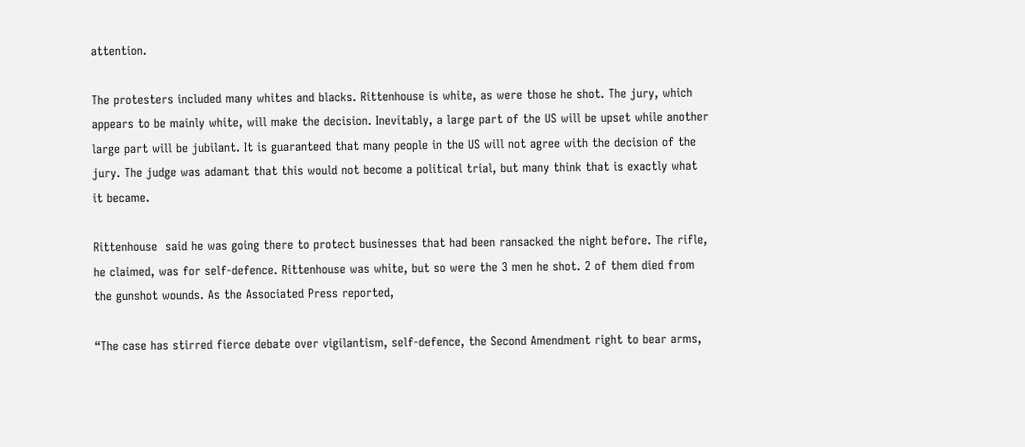attention.

The protesters included many whites and blacks. Rittenhouse is white, as were those he shot. The jury, which appears to be mainly white, will make the decision. Inevitably, a large part of the US will be upset while another large part will be jubilant. It is guaranteed that many people in the US will not agree with the decision of the jury. The judge was adamant that this would not become a political trial, but many think that is exactly what it became.

Rittenhouse  said he was going there to protect businesses that had been ransacked the night before. The rifle, he claimed, was for self-defence. Rittenhouse was white, but so were the 3 men he shot. 2 of them died from the gunshot wounds. As the Associated Press reported,

“The case has stirred fierce debate over vigilantism, self-defence, the Second Amendment right to bear arms,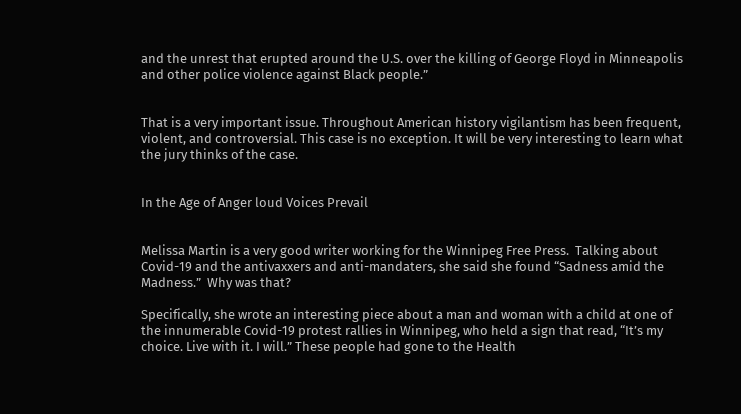and the unrest that erupted around the U.S. over the killing of George Floyd in Minneapolis and other police violence against Black people.”


That is a very important issue. Throughout American history vigilantism has been frequent, violent, and controversial. This case is no exception. It will be very interesting to learn what the jury thinks of the case.


In the Age of Anger loud Voices Prevail


Melissa Martin is a very good writer working for the Winnipeg Free Press.  Talking about Covid-19 and the antivaxxers and anti-mandaters, she said she found “Sadness amid the Madness.”  Why was that?

Specifically, she wrote an interesting piece about a man and woman with a child at one of the innumerable Covid-19 protest rallies in Winnipeg, who held a sign that read, “It’s my choice. Live with it. I will.” These people had gone to the Health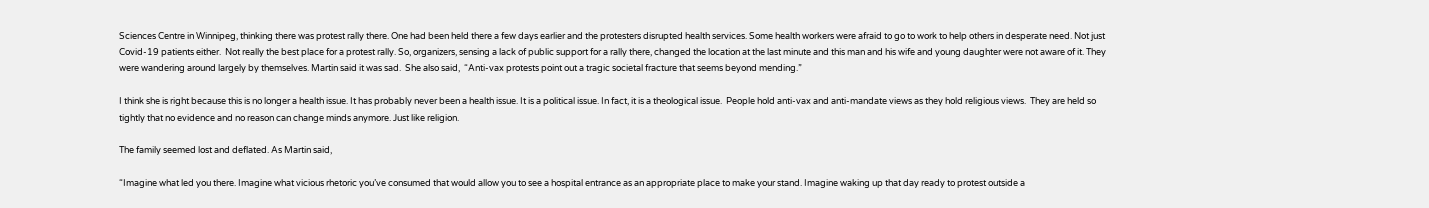Sciences Centre in Winnipeg, thinking there was protest rally there. One had been held there a few days earlier and the protesters disrupted health services. Some health workers were afraid to go to work to help others in desperate need. Not just Covid-19 patients either.  Not really the best place for a protest rally. So, organizers, sensing a lack of public support for a rally there, changed the location at the last minute and this man and his wife and young daughter were not aware of it. They were wandering around largely by themselves. Martin said it was sad.  She also said,  “Anti-vax protests point out a tragic societal fracture that seems beyond mending.”

I think she is right because this is no longer a health issue. It has probably never been a health issue. It is a political issue. In fact, it is a theological issue.  People hold anti-vax and anti-mandate views as they hold religious views.  They are held so tightly that no evidence and no reason can change minds anymore. Just like religion.

The family seemed lost and deflated. As Martin said,

“Imagine what led you there. Imagine what vicious rhetoric you’ve consumed that would allow you to see a hospital entrance as an appropriate place to make your stand. Imagine waking up that day ready to protest outside a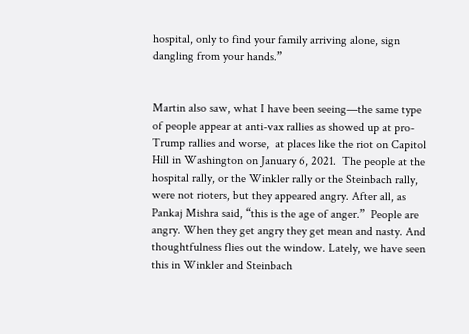hospital, only to find your family arriving alone, sign dangling from your hands.”


Martin also saw, what I have been seeing—the same type of people appear at anti-vax rallies as showed up at pro-Trump rallies and worse,  at places like the riot on Capitol Hill in Washington on January 6, 2021.  The people at the hospital rally, or the Winkler rally or the Steinbach rally, were not rioters, but they appeared angry. After all, as Pankaj Mishra said, “this is the age of anger.”  People are angry. When they get angry they get mean and nasty. And thoughtfulness flies out the window. Lately, we have seen this in Winkler and Steinbach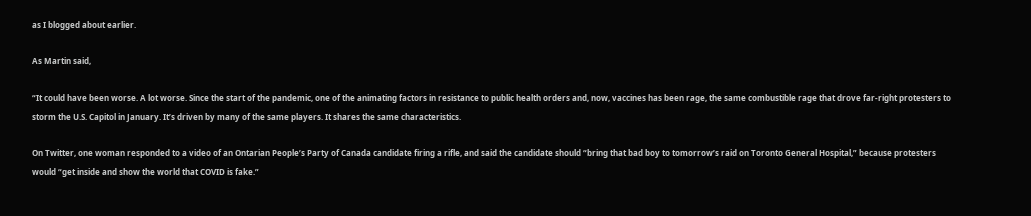as I blogged about earlier.

As Martin said,

“It could have been worse. A lot worse. Since the start of the pandemic, one of the animating factors in resistance to public health orders and, now, vaccines has been rage, the same combustible rage that drove far-right protesters to storm the U.S. Capitol in January. It’s driven by many of the same players. It shares the same characteristics.

On Twitter, one woman responded to a video of an Ontarian People’s Party of Canada candidate firing a rifle, and said the candidate should “bring that bad boy to tomorrow’s raid on Toronto General Hospital,” because protesters would “get inside and show the world that COVID is fake.”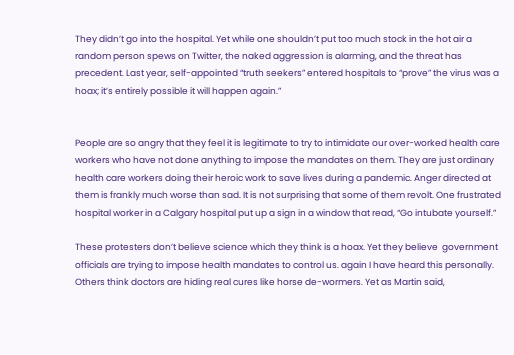They didn’t go into the hospital. Yet while one shouldn’t put too much stock in the hot air a random person spews on Twitter, the naked aggression is alarming, and the threat has precedent. Last year, self-appointed “truth seekers” entered hospitals to “prove” the virus was a hoax; it’s entirely possible it will happen again.”


People are so angry that they feel it is legitimate to try to intimidate our over-worked health care workers who have not done anything to impose the mandates on them. They are just ordinary health care workers doing their heroic work to save lives during a pandemic. Anger directed at them is frankly much worse than sad. It is not surprising that some of them revolt. One frustrated hospital worker in a Calgary hospital put up a sign in a window that read, “Go intubate yourself.”

These protesters don’t believe science which they think is a hoax. Yet they believe  government officials are trying to impose health mandates to control us. again I have heard this personally. Others think doctors are hiding real cures like horse de-wormers. Yet as Martin said,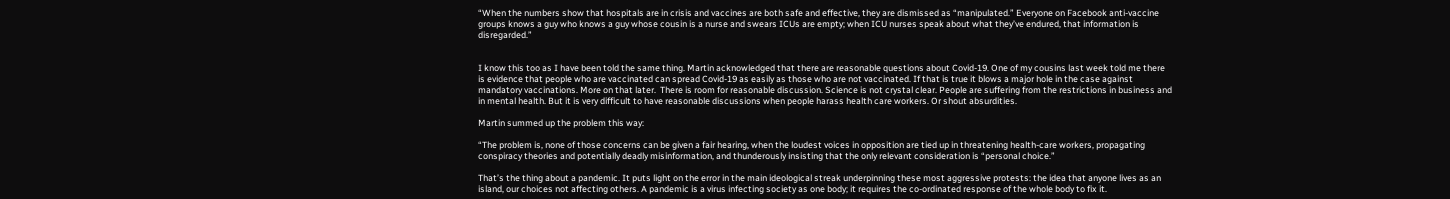“When the numbers show that hospitals are in crisis and vaccines are both safe and effective, they are dismissed as “manipulated.” Everyone on Facebook anti-vaccine groups knows a guy who knows a guy whose cousin is a nurse and swears ICUs are empty; when ICU nurses speak about what they’ve endured, that information is disregarded.”


I know this too as I have been told the same thing. Martin acknowledged that there are reasonable questions about Covid-19. One of my cousins last week told me there is evidence that people who are vaccinated can spread Covid-19 as easily as those who are not vaccinated. If that is true it blows a major hole in the case against mandatory vaccinations. More on that later.  There is room for reasonable discussion. Science is not crystal clear. People are suffering from the restrictions in business and in mental health. But it is very difficult to have reasonable discussions when people harass health care workers. Or shout absurdities.

Martin summed up the problem this way:

“The problem is, none of those concerns can be given a fair hearing, when the loudest voices in opposition are tied up in threatening health-care workers, propagating conspiracy theories and potentially deadly misinformation, and thunderously insisting that the only relevant consideration is “personal choice.”

That’s the thing about a pandemic. It puts light on the error in the main ideological streak underpinning these most aggressive protests: the idea that anyone lives as an island, our choices not affecting others. A pandemic is a virus infecting society as one body; it requires the co-ordinated response of the whole body to fix it.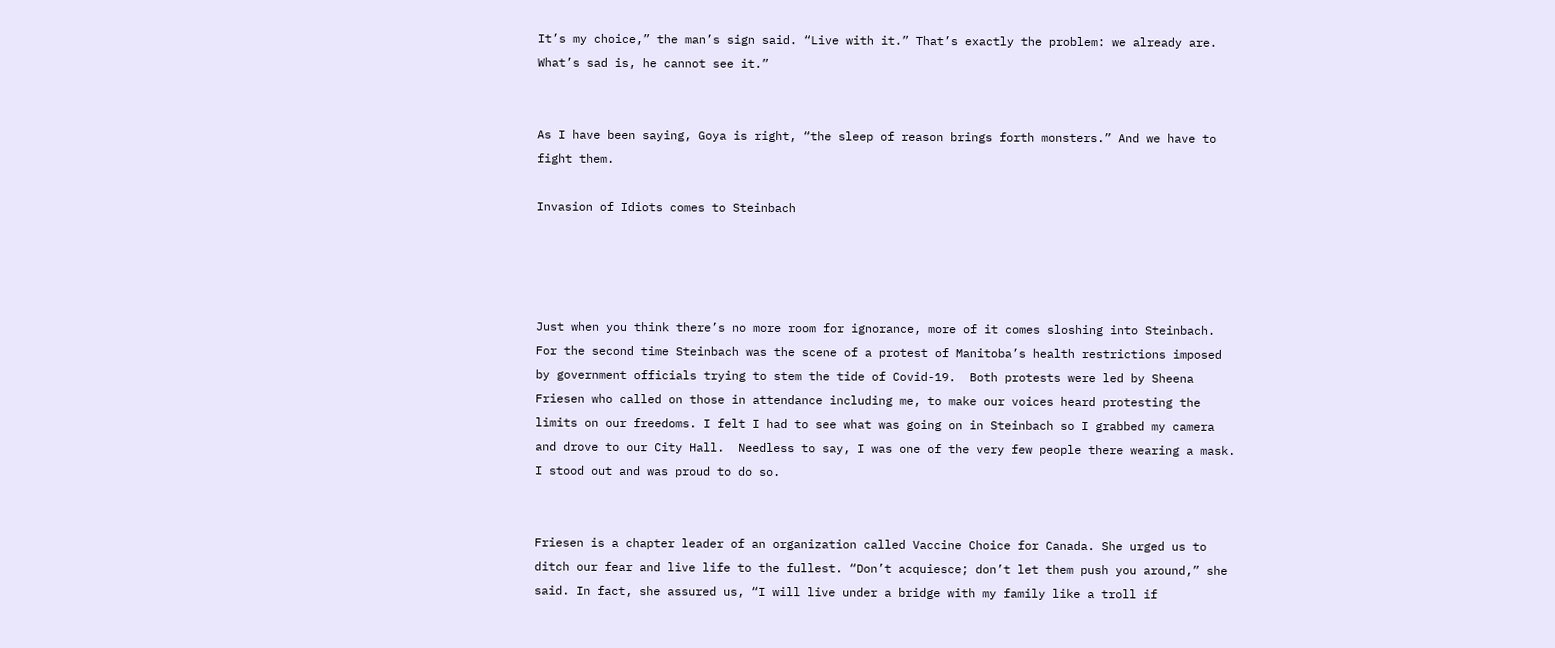It’s my choice,” the man’s sign said. “Live with it.” That’s exactly the problem: we already are. What’s sad is, he cannot see it.”


As I have been saying, Goya is right, “the sleep of reason brings forth monsters.” And we have to fight them.

Invasion of Idiots comes to Steinbach




Just when you think there’s no more room for ignorance, more of it comes sloshing into Steinbach. For the second time Steinbach was the scene of a protest of Manitoba’s health restrictions imposed by government officials trying to stem the tide of Covid-19.  Both protests were led by Sheena Friesen who called on those in attendance including me, to make our voices heard protesting the limits on our freedoms. I felt I had to see what was going on in Steinbach so I grabbed my camera and drove to our City Hall.  Needless to say, I was one of the very few people there wearing a mask. I stood out and was proud to do so.


Friesen is a chapter leader of an organization called Vaccine Choice for Canada. She urged us to ditch our fear and live life to the fullest. “Don’t acquiesce; don’t let them push you around,” she said. In fact, she assured us, “I will live under a bridge with my family like a troll if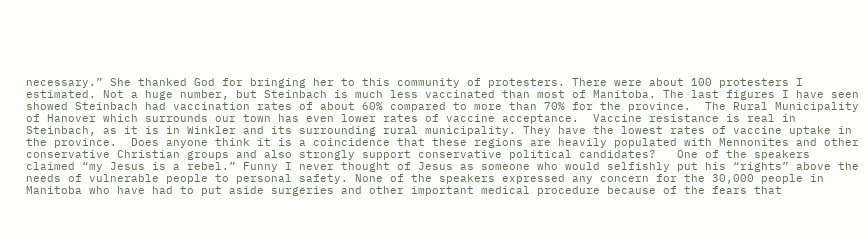necessary.” She thanked God for bringing her to this community of protesters. There were about 100 protesters I estimated. Not a huge number, but Steinbach is much less vaccinated than most of Manitoba. The last figures I have seen showed Steinbach had vaccination rates of about 60% compared to more than 70% for the province.  The Rural Municipality of Hanover which surrounds our town has even lower rates of vaccine acceptance.  Vaccine resistance is real in Steinbach, as it is in Winkler and its surrounding rural municipality. They have the lowest rates of vaccine uptake in the province.  Does anyone think it is a coincidence that these regions are heavily populated with Mennonites and other conservative Christian groups and also strongly support conservative political candidates?   One of the speakers claimed “my Jesus is a rebel.” Funny I never thought of Jesus as someone who would selfishly put his “rights” above the needs of vulnerable people to personal safety. None of the speakers expressed any concern for the 30,000 people in Manitoba who have had to put aside surgeries and other important medical procedure because of the fears that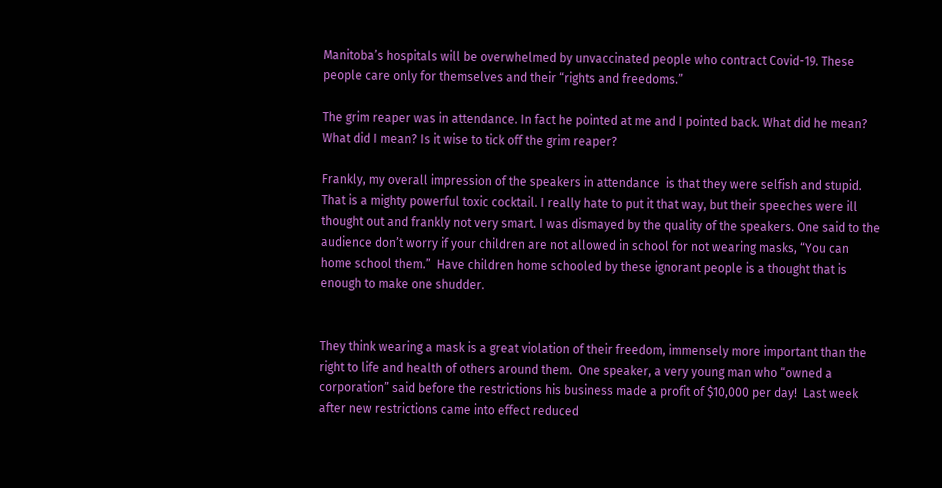Manitoba’s hospitals will be overwhelmed by unvaccinated people who contract Covid-19. These people care only for themselves and their “rights and freedoms.”

The grim reaper was in attendance. In fact he pointed at me and I pointed back. What did he mean? What did I mean? Is it wise to tick off the grim reaper?

Frankly, my overall impression of the speakers in attendance  is that they were selfish and stupid. That is a mighty powerful toxic cocktail. I really hate to put it that way, but their speeches were ill thought out and frankly not very smart. I was dismayed by the quality of the speakers. One said to the audience don’t worry if your children are not allowed in school for not wearing masks, “You can home school them.”  Have children home schooled by these ignorant people is a thought that is enough to make one shudder.


They think wearing a mask is a great violation of their freedom, immensely more important than the right to life and health of others around them.  One speaker, a very young man who “owned a corporation” said before the restrictions his business made a profit of $10,000 per day!  Last week after new restrictions came into effect reduced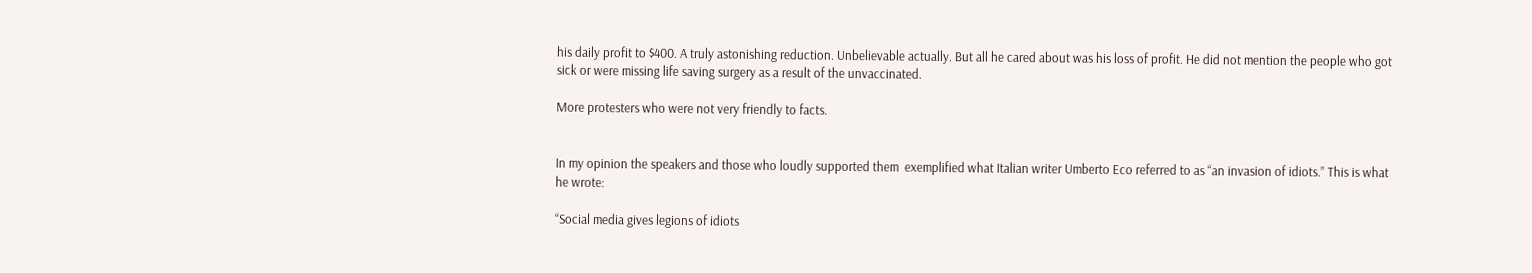his daily profit to $400. A truly astonishing reduction. Unbelievable actually. But all he cared about was his loss of profit. He did not mention the people who got sick or were missing life saving surgery as a result of the unvaccinated.

More protesters who were not very friendly to facts.


In my opinion the speakers and those who loudly supported them  exemplified what Italian writer Umberto Eco referred to as “an invasion of idiots.” This is what he wrote:

“Social media gives legions of idiots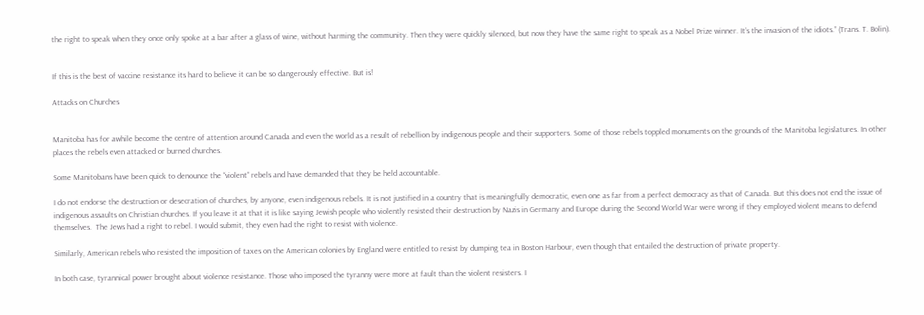the right to speak when they once only spoke at a bar after a glass of wine, without harming the community. Then they were quickly silenced, but now they have the same right to speak as a Nobel Prize winner. It’s the invasion of the idiots.” (Trans. T. Bolin).


If this is the best of vaccine resistance its hard to believe it can be so dangerously effective. But is!

Attacks on Churches


Manitoba has for awhile become the centre of attention around Canada and even the world as a result of rebellion by indigenous people and their supporters. Some of those rebels toppled monuments on the grounds of the Manitoba legislatures. In other places the rebels even attacked or burned churches.

Some Manitobans have been quick to denounce the “violent” rebels and have demanded that they be held accountable.

I do not endorse the destruction or desecration of churches, by anyone, even indigenous rebels. It is not justified in a country that is meaningfully democratic, even one as far from a perfect democracy as that of Canada. But this does not end the issue of indigenous assaults on Christian churches. If you leave it at that it is like saying Jewish people who violently resisted their destruction by Nazis in Germany and Europe during the Second World War were wrong if they employed violent means to defend themselves.  The Jews had a right to rebel. I would submit, they even had the right to resist with violence.

Similarly, American rebels who resisted the imposition of taxes on the American colonies by England were entitled to resist by dumping tea in Boston Harbour, even though that entailed the destruction of private property.

In both case, tyrannical power brought about violence resistance. Those who imposed the tyranny were more at fault than the violent resisters. I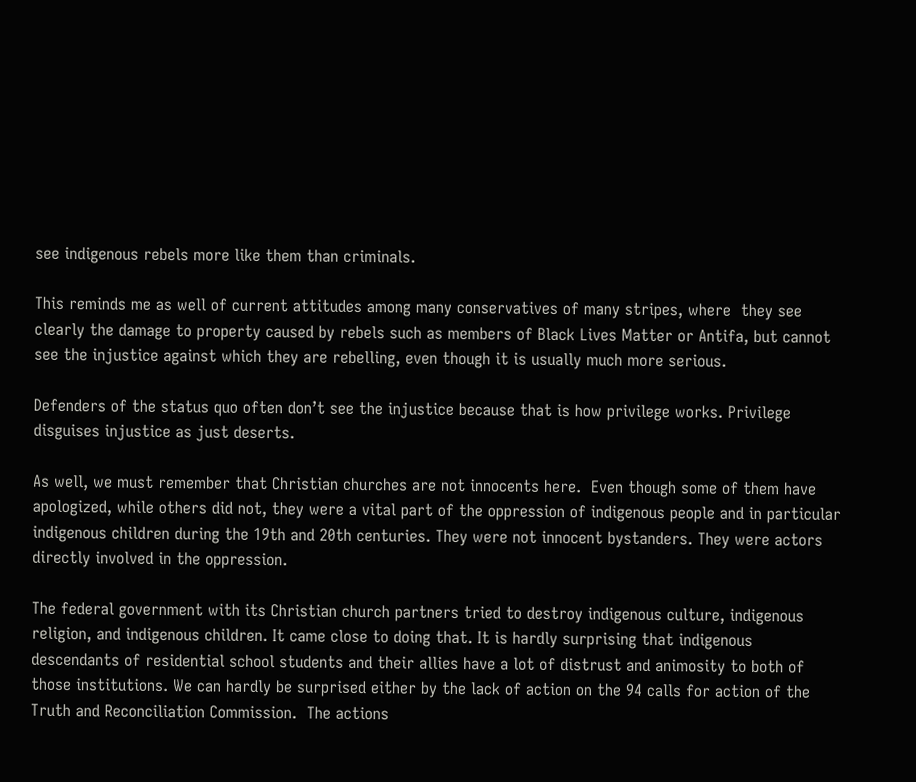see indigenous rebels more like them than criminals.

This reminds me as well of current attitudes among many conservatives of many stripes, where  they see clearly the damage to property caused by rebels such as members of Black Lives Matter or Antifa, but cannot see the injustice against which they are rebelling, even though it is usually much more serious.

Defenders of the status quo often don’t see the injustice because that is how privilege works. Privilege disguises injustice as just deserts.

As well, we must remember that Christian churches are not innocents here.  Even though some of them have apologized, while others did not, they were a vital part of the oppression of indigenous people and in particular indigenous children during the 19th and 20th centuries. They were not innocent bystanders. They were actors directly involved in the oppression.

The federal government with its Christian church partners tried to destroy indigenous culture, indigenous religion, and indigenous children. It came close to doing that. It is hardly surprising that indigenous descendants of residential school students and their allies have a lot of distrust and animosity to both of those institutions. We can hardly be surprised either by the lack of action on the 94 calls for action of the Truth and Reconciliation Commission.  The actions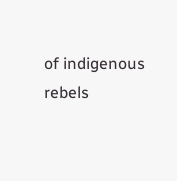of indigenous rebels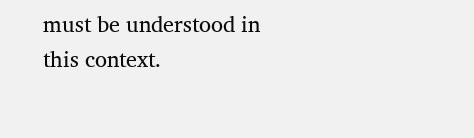must be understood in this context.